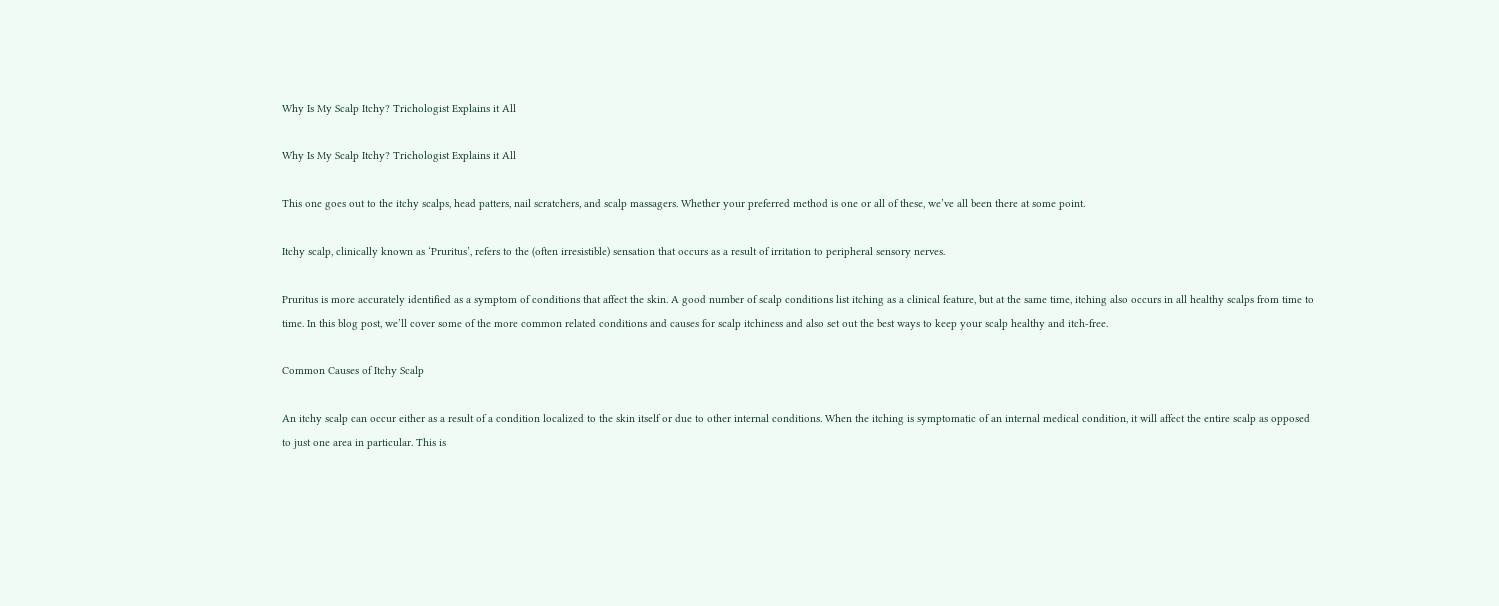Why Is My Scalp Itchy? Trichologist Explains it All

Why Is My Scalp Itchy? Trichologist Explains it All

This one goes out to the itchy scalps, head patters, nail scratchers, and scalp massagers. Whether your preferred method is one or all of these, we’ve all been there at some point.

Itchy scalp, clinically known as ‘Pruritus’, refers to the (often irresistible) sensation that occurs as a result of irritation to peripheral sensory nerves.

Pruritus is more accurately identified as a symptom of conditions that affect the skin. A good number of scalp conditions list itching as a clinical feature, but at the same time, itching also occurs in all healthy scalps from time to time. In this blog post, we’ll cover some of the more common related conditions and causes for scalp itchiness and also set out the best ways to keep your scalp healthy and itch-free.

Common Causes of Itchy Scalp

An itchy scalp can occur either as a result of a condition localized to the skin itself or due to other internal conditions. When the itching is symptomatic of an internal medical condition, it will affect the entire scalp as opposed to just one area in particular. This is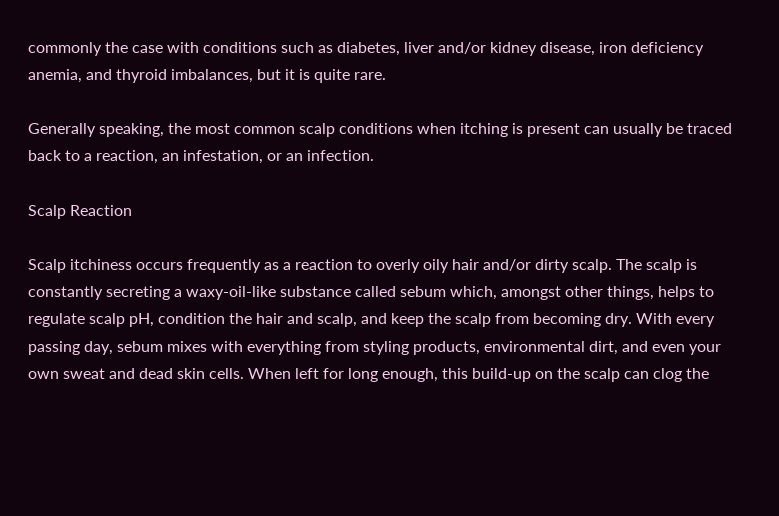commonly the case with conditions such as diabetes, liver and/or kidney disease, iron deficiency anemia, and thyroid imbalances, but it is quite rare.

Generally speaking, the most common scalp conditions when itching is present can usually be traced back to a reaction, an infestation, or an infection.

Scalp Reaction

Scalp itchiness occurs frequently as a reaction to overly oily hair and/or dirty scalp. The scalp is constantly secreting a waxy-oil-like substance called sebum which, amongst other things, helps to regulate scalp pH, condition the hair and scalp, and keep the scalp from becoming dry. With every passing day, sebum mixes with everything from styling products, environmental dirt, and even your own sweat and dead skin cells. When left for long enough, this build-up on the scalp can clog the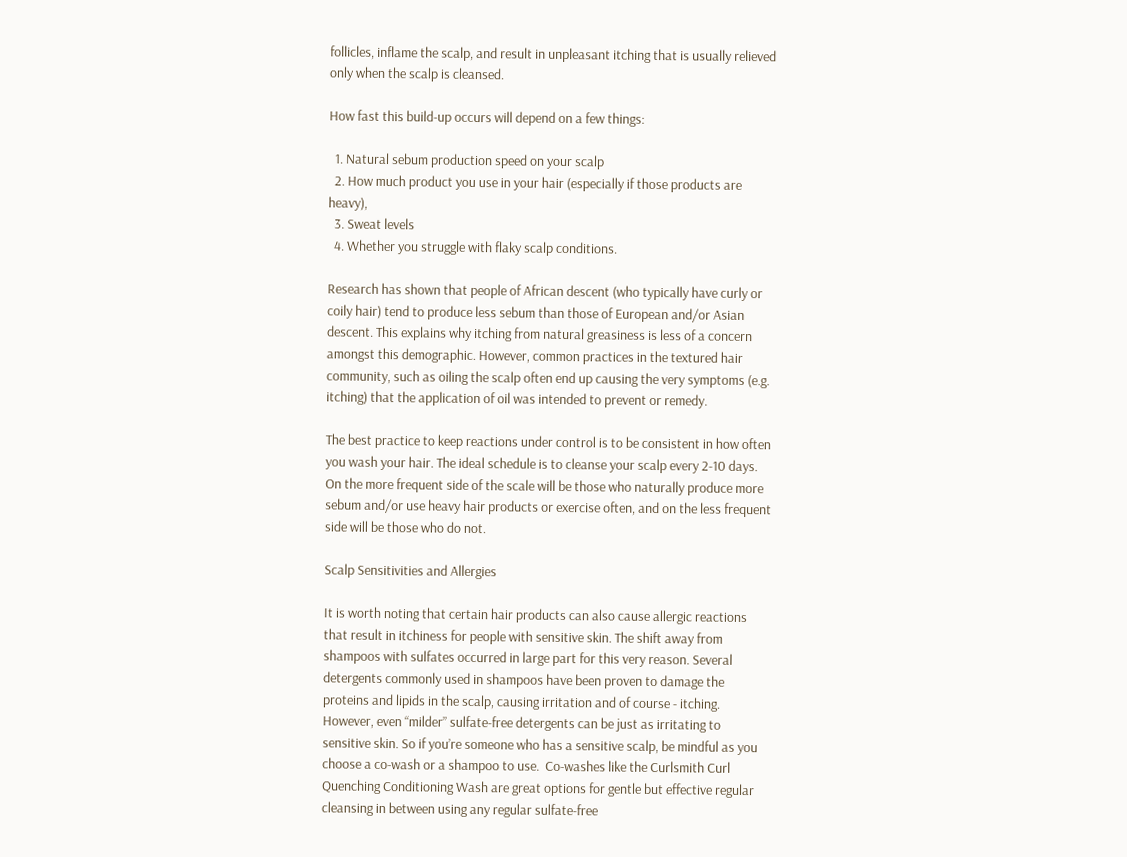follicles, inflame the scalp, and result in unpleasant itching that is usually relieved only when the scalp is cleansed.

How fast this build-up occurs will depend on a few things:

  1. Natural sebum production speed on your scalp
  2. How much product you use in your hair (especially if those products are heavy),
  3. Sweat levels
  4. Whether you struggle with flaky scalp conditions.

Research has shown that people of African descent (who typically have curly or coily hair) tend to produce less sebum than those of European and/or Asian descent. This explains why itching from natural greasiness is less of a concern amongst this demographic. However, common practices in the textured hair community, such as oiling the scalp often end up causing the very symptoms (e.g. itching) that the application of oil was intended to prevent or remedy.

The best practice to keep reactions under control is to be consistent in how often you wash your hair. The ideal schedule is to cleanse your scalp every 2-10 days. On the more frequent side of the scale will be those who naturally produce more sebum and/or use heavy hair products or exercise often, and on the less frequent side will be those who do not.

Scalp Sensitivities and Allergies

It is worth noting that certain hair products can also cause allergic reactions that result in itchiness for people with sensitive skin. The shift away from shampoos with sulfates occurred in large part for this very reason. Several detergents commonly used in shampoos have been proven to damage the proteins and lipids in the scalp, causing irritation and of course - itching. However, even “milder” sulfate-free detergents can be just as irritating to sensitive skin. So if you’re someone who has a sensitive scalp, be mindful as you choose a co-wash or a shampoo to use.  Co-washes like the Curlsmith Curl Quenching Conditioning Wash are great options for gentle but effective regular cleansing in between using any regular sulfate-free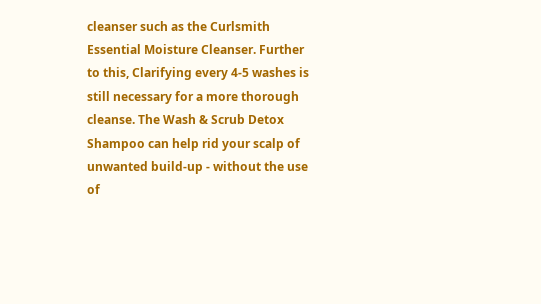cleanser such as the Curlsmith Essential Moisture Cleanser. Further to this, Clarifying every 4-5 washes is still necessary for a more thorough cleanse. The Wash & Scrub Detox Shampoo can help rid your scalp of unwanted build-up - without the use of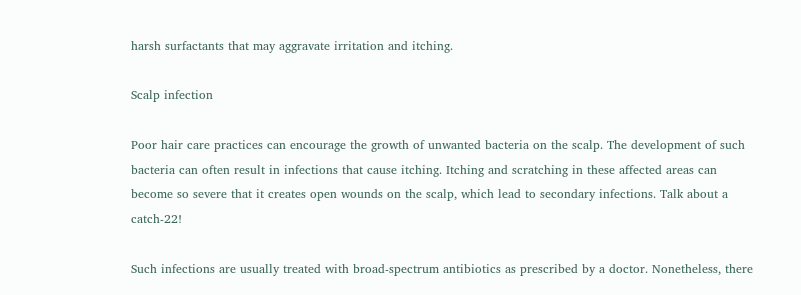harsh surfactants that may aggravate irritation and itching.

Scalp infection

Poor hair care practices can encourage the growth of unwanted bacteria on the scalp. The development of such bacteria can often result in infections that cause itching. Itching and scratching in these affected areas can become so severe that it creates open wounds on the scalp, which lead to secondary infections. Talk about a catch-22!

Such infections are usually treated with broad-spectrum antibiotics as prescribed by a doctor. Nonetheless, there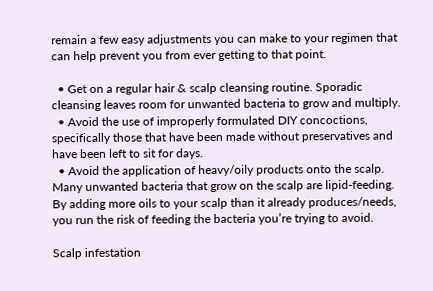remain a few easy adjustments you can make to your regimen that can help prevent you from ever getting to that point.

  • Get on a regular hair & scalp cleansing routine. Sporadic cleansing leaves room for unwanted bacteria to grow and multiply.
  • Avoid the use of improperly formulated DIY concoctions, specifically those that have been made without preservatives and have been left to sit for days.
  • Avoid the application of heavy/oily products onto the scalp. Many unwanted bacteria that grow on the scalp are lipid-feeding. By adding more oils to your scalp than it already produces/needs, you run the risk of feeding the bacteria you’re trying to avoid.

Scalp infestation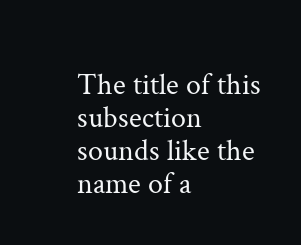The title of this subsection sounds like the name of a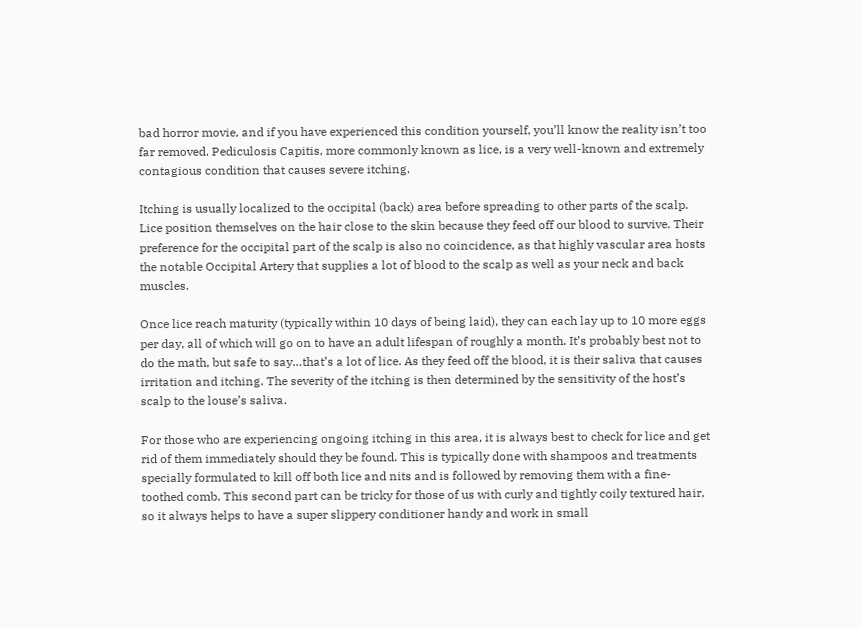bad horror movie, and if you have experienced this condition yourself, you’ll know the reality isn’t too far removed. Pediculosis Capitis, more commonly known as lice, is a very well-known and extremely contagious condition that causes severe itching.

Itching is usually localized to the occipital (back) area before spreading to other parts of the scalp. Lice position themselves on the hair close to the skin because they feed off our blood to survive. Their preference for the occipital part of the scalp is also no coincidence, as that highly vascular area hosts the notable Occipital Artery that supplies a lot of blood to the scalp as well as your neck and back muscles.

Once lice reach maturity (typically within 10 days of being laid), they can each lay up to 10 more eggs per day, all of which will go on to have an adult lifespan of roughly a month. It’s probably best not to do the math, but safe to say…that’s a lot of lice. As they feed off the blood, it is their saliva that causes irritation and itching. The severity of the itching is then determined by the sensitivity of the host’s scalp to the louse’s saliva.

For those who are experiencing ongoing itching in this area, it is always best to check for lice and get rid of them immediately should they be found. This is typically done with shampoos and treatments specially formulated to kill off both lice and nits and is followed by removing them with a fine-toothed comb. This second part can be tricky for those of us with curly and tightly coily textured hair, so it always helps to have a super slippery conditioner handy and work in small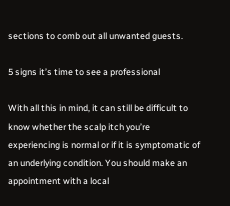sections to comb out all unwanted guests.

5 signs it’s time to see a professional

With all this in mind, it can still be difficult to know whether the scalp itch you’re experiencing is normal or if it is symptomatic of an underlying condition. You should make an appointment with a local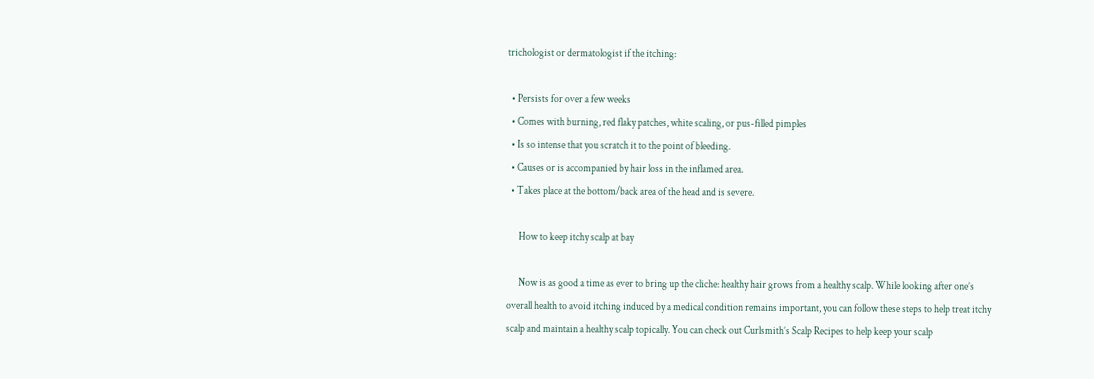trichologist or dermatologist if the itching:

  • Persists for over a few weeks
  • Comes with burning, red flaky patches, white scaling, or pus-filled pimples
  • Is so intense that you scratch it to the point of bleeding.
  • Causes or is accompanied by hair loss in the inflamed area.
  • Takes place at the bottom/back area of the head and is severe.

      How to keep itchy scalp at bay

      Now is as good a time as ever to bring up the cliche: healthy hair grows from a healthy scalp. While looking after one’s overall health to avoid itching induced by a medical condition remains important, you can follow these steps to help treat itchy scalp and maintain a healthy scalp topically. You can check out Curlsmith’s Scalp Recipes to help keep your scalp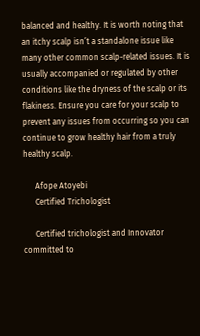balanced and healthy. It is worth noting that an itchy scalp isn’t a standalone issue like many other common scalp-related issues. It is usually accompanied or regulated by other conditions like the dryness of the scalp or its flakiness. Ensure you care for your scalp to prevent any issues from occurring so you can continue to grow healthy hair from a truly healthy scalp.

      Afope Atoyebi
      Certified Trichologist

      Certified trichologist and Innovator committed to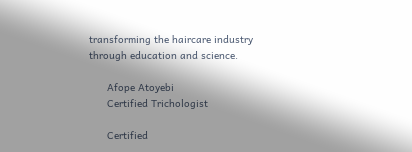transforming the haircare industry through education and science.

      Afope Atoyebi
      Certified Trichologist

      Certified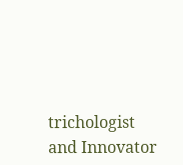trichologist and Innovator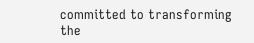committed to transforming the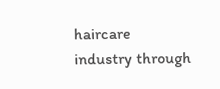haircare industry through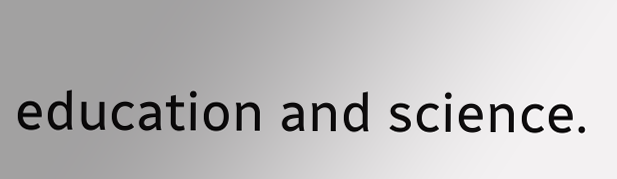education and science.